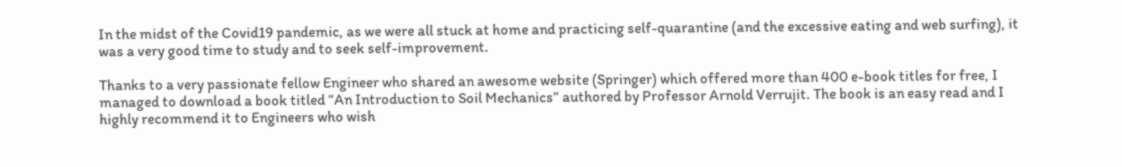In the midst of the Covid19 pandemic, as we were all stuck at home and practicing self-quarantine (and the excessive eating and web surfing), it was a very good time to study and to seek self-improvement.

Thanks to a very passionate fellow Engineer who shared an awesome website (Springer) which offered more than 400 e-book titles for free, I managed to download a book titled “An Introduction to Soil Mechanics” authored by Professor Arnold Verrujit. The book is an easy read and I highly recommend it to Engineers who wish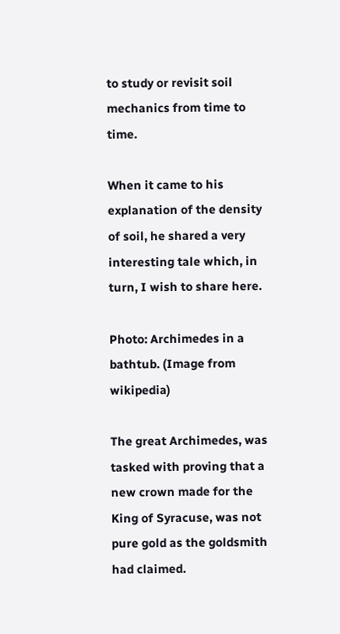to study or revisit soil mechanics from time to time.

When it came to his explanation of the density of soil, he shared a very interesting tale which, in turn, I wish to share here.

Photo: Archimedes in a bathtub. (Image from wikipedia)

The great Archimedes, was tasked with proving that a new crown made for the King of Syracuse, was not pure gold as the goldsmith had claimed.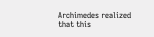Archimedes realized that this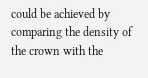could be achieved by comparing the density of the crown with the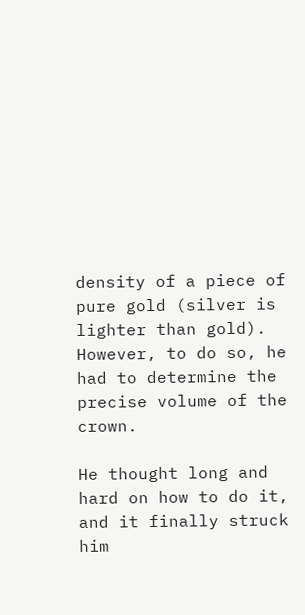density of a piece of pure gold (silver is lighter than gold). However, to do so, he had to determine the precise volume of the crown.

He thought long and hard on how to do it, and it finally struck him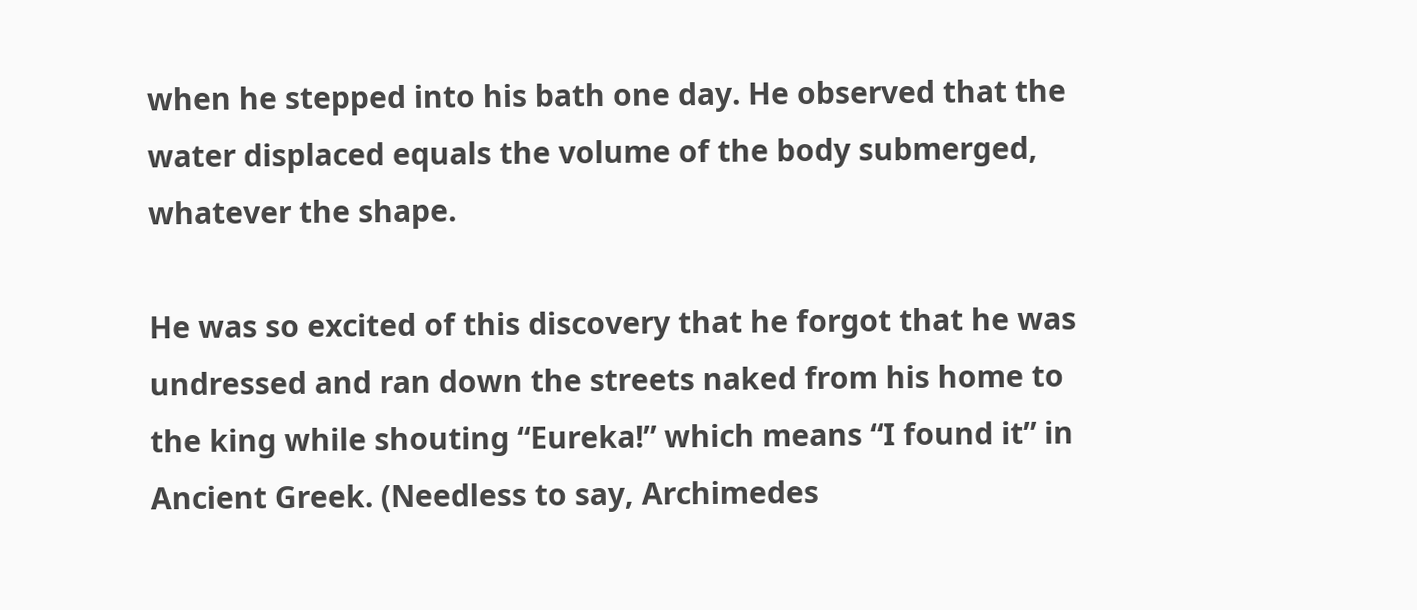when he stepped into his bath one day. He observed that the water displaced equals the volume of the body submerged, whatever the shape.

He was so excited of this discovery that he forgot that he was undressed and ran down the streets naked from his home to the king while shouting “Eureka!” which means “I found it” in Ancient Greek. (Needless to say, Archimedes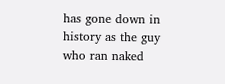has gone down in history as the guy who ran naked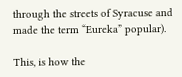through the streets of Syracuse and made the term “Eureka” popular).

This, is how the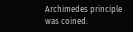Archimedes principle was coined.